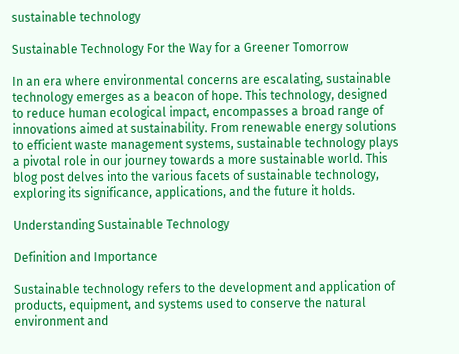sustainable technology

Sustainable Technology For the Way for a Greener Tomorrow

In an era where environmental concerns are escalating, sustainable technology emerges as a beacon of hope. This technology, designed to reduce human ecological impact, encompasses a broad range of innovations aimed at sustainability. From renewable energy solutions to efficient waste management systems, sustainable technology plays a pivotal role in our journey towards a more sustainable world. This blog post delves into the various facets of sustainable technology, exploring its significance, applications, and the future it holds.

Understanding Sustainable Technology

Definition and Importance

Sustainable technology refers to the development and application of products, equipment, and systems used to conserve the natural environment and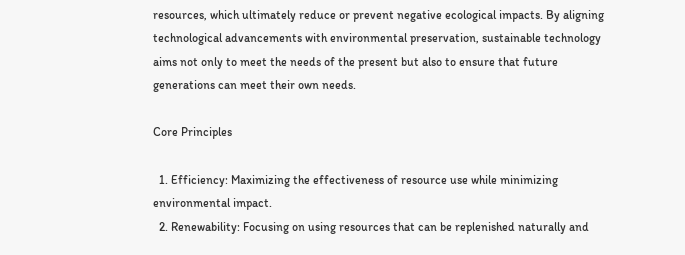resources, which ultimately reduce or prevent negative ecological impacts. By aligning technological advancements with environmental preservation, sustainable technology aims not only to meet the needs of the present but also to ensure that future generations can meet their own needs.

Core Principles

  1. Efficiency: Maximizing the effectiveness of resource use while minimizing environmental impact.
  2. Renewability: Focusing on using resources that can be replenished naturally and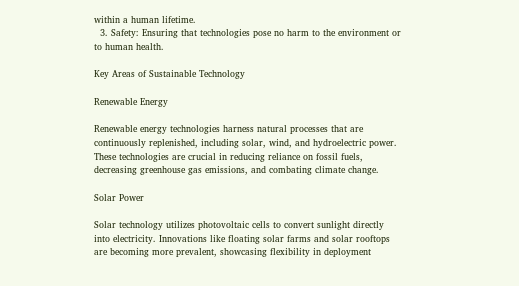within a human lifetime.
  3. Safety: Ensuring that technologies pose no harm to the environment or to human health.

Key Areas of Sustainable Technology

Renewable Energy

Renewable energy technologies harness natural processes that are continuously replenished, including solar, wind, and hydroelectric power. These technologies are crucial in reducing reliance on fossil fuels, decreasing greenhouse gas emissions, and combating climate change.

Solar Power

Solar technology utilizes photovoltaic cells to convert sunlight directly into electricity. Innovations like floating solar farms and solar rooftops are becoming more prevalent, showcasing flexibility in deployment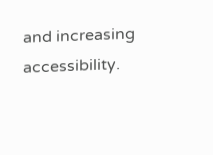and increasing accessibility.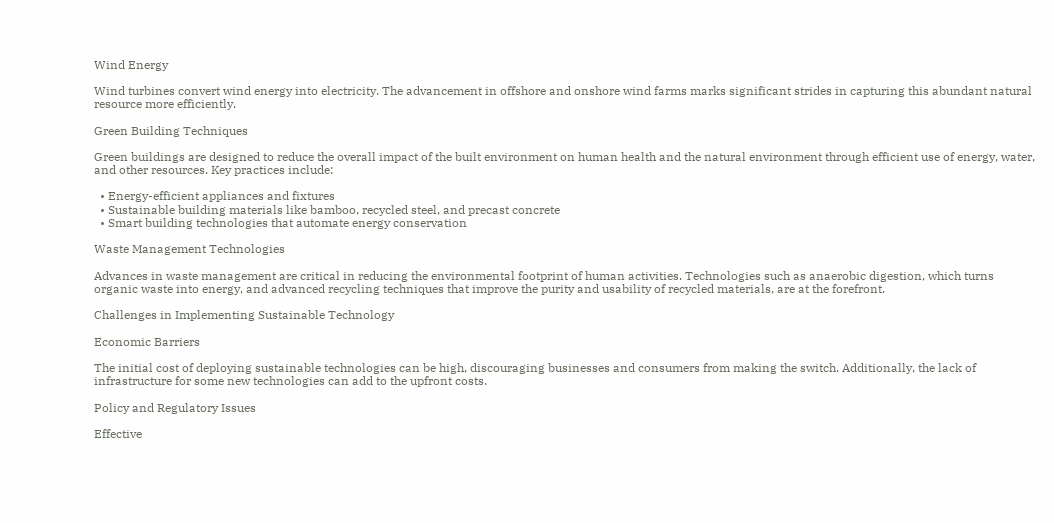Wind Energy

Wind turbines convert wind energy into electricity. The advancement in offshore and onshore wind farms marks significant strides in capturing this abundant natural resource more efficiently.

Green Building Techniques

Green buildings are designed to reduce the overall impact of the built environment on human health and the natural environment through efficient use of energy, water, and other resources. Key practices include:

  • Energy-efficient appliances and fixtures
  • Sustainable building materials like bamboo, recycled steel, and precast concrete
  • Smart building technologies that automate energy conservation

Waste Management Technologies

Advances in waste management are critical in reducing the environmental footprint of human activities. Technologies such as anaerobic digestion, which turns organic waste into energy, and advanced recycling techniques that improve the purity and usability of recycled materials, are at the forefront.

Challenges in Implementing Sustainable Technology

Economic Barriers

The initial cost of deploying sustainable technologies can be high, discouraging businesses and consumers from making the switch. Additionally, the lack of infrastructure for some new technologies can add to the upfront costs.

Policy and Regulatory Issues

Effective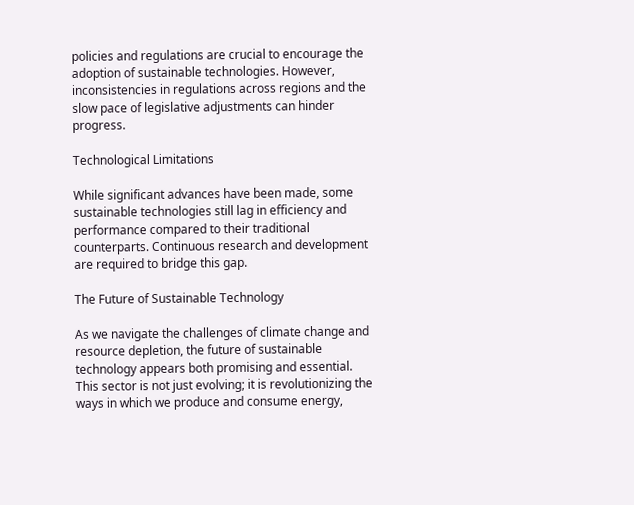policies and regulations are crucial to encourage the adoption of sustainable technologies. However, inconsistencies in regulations across regions and the slow pace of legislative adjustments can hinder progress.

Technological Limitations

While significant advances have been made, some sustainable technologies still lag in efficiency and performance compared to their traditional counterparts. Continuous research and development are required to bridge this gap.

The Future of Sustainable Technology

As we navigate the challenges of climate change and resource depletion, the future of sustainable technology appears both promising and essential. This sector is not just evolving; it is revolutionizing the ways in which we produce and consume energy,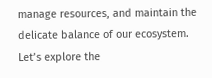manage resources, and maintain the delicate balance of our ecosystem. Let’s explore the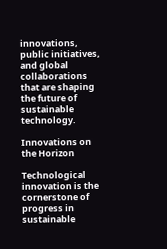innovations, public initiatives, and global collaborations that are shaping the future of sustainable technology.

Innovations on the Horizon

Technological innovation is the cornerstone of progress in sustainable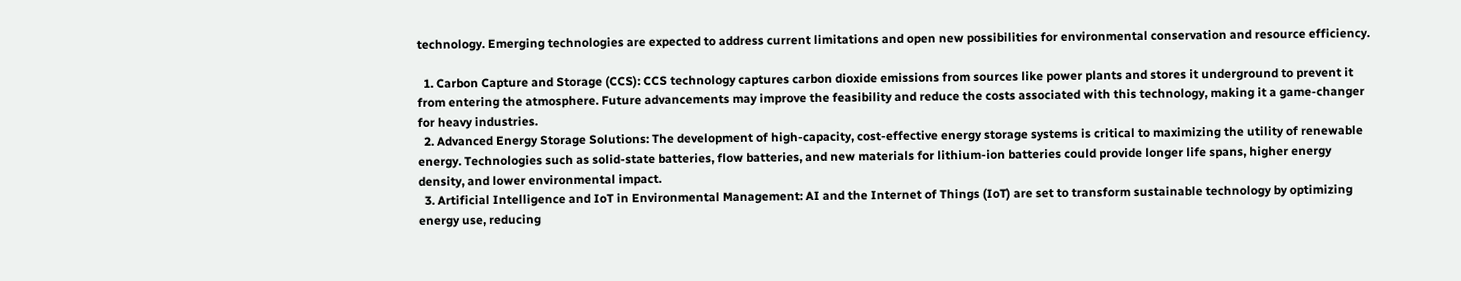technology. Emerging technologies are expected to address current limitations and open new possibilities for environmental conservation and resource efficiency.

  1. Carbon Capture and Storage (CCS): CCS technology captures carbon dioxide emissions from sources like power plants and stores it underground to prevent it from entering the atmosphere. Future advancements may improve the feasibility and reduce the costs associated with this technology, making it a game-changer for heavy industries.
  2. Advanced Energy Storage Solutions: The development of high-capacity, cost-effective energy storage systems is critical to maximizing the utility of renewable energy. Technologies such as solid-state batteries, flow batteries, and new materials for lithium-ion batteries could provide longer life spans, higher energy density, and lower environmental impact.
  3. Artificial Intelligence and IoT in Environmental Management: AI and the Internet of Things (IoT) are set to transform sustainable technology by optimizing energy use, reducing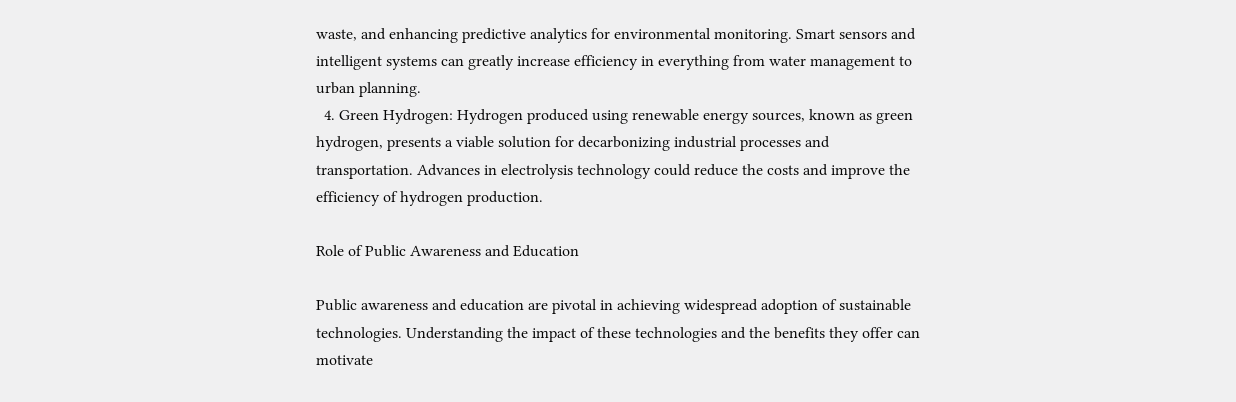waste, and enhancing predictive analytics for environmental monitoring. Smart sensors and intelligent systems can greatly increase efficiency in everything from water management to urban planning.
  4. Green Hydrogen: Hydrogen produced using renewable energy sources, known as green hydrogen, presents a viable solution for decarbonizing industrial processes and transportation. Advances in electrolysis technology could reduce the costs and improve the efficiency of hydrogen production.

Role of Public Awareness and Education

Public awareness and education are pivotal in achieving widespread adoption of sustainable technologies. Understanding the impact of these technologies and the benefits they offer can motivate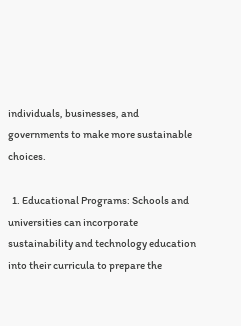individuals, businesses, and governments to make more sustainable choices.

  1. Educational Programs: Schools and universities can incorporate sustainability and technology education into their curricula to prepare the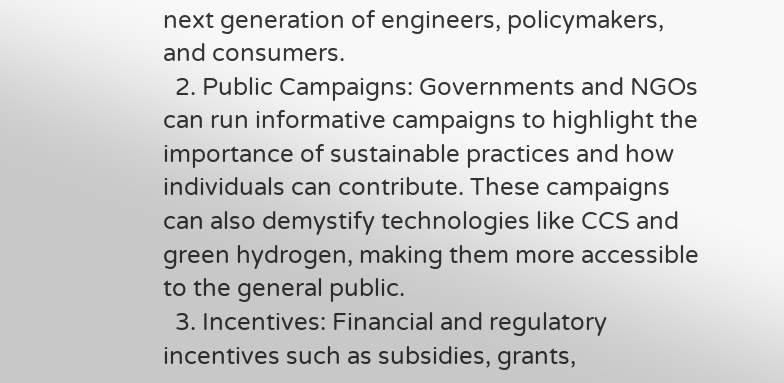next generation of engineers, policymakers, and consumers.
  2. Public Campaigns: Governments and NGOs can run informative campaigns to highlight the importance of sustainable practices and how individuals can contribute. These campaigns can also demystify technologies like CCS and green hydrogen, making them more accessible to the general public.
  3. Incentives: Financial and regulatory incentives such as subsidies, grants,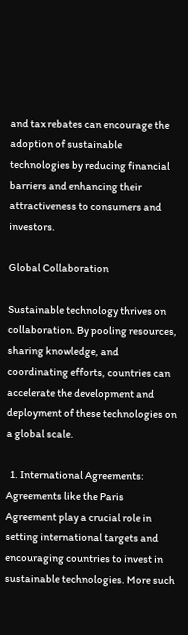and tax rebates can encourage the adoption of sustainable technologies by reducing financial barriers and enhancing their attractiveness to consumers and investors.

Global Collaboration

Sustainable technology thrives on collaboration. By pooling resources, sharing knowledge, and coordinating efforts, countries can accelerate the development and deployment of these technologies on a global scale.

  1. International Agreements: Agreements like the Paris Agreement play a crucial role in setting international targets and encouraging countries to invest in sustainable technologies. More such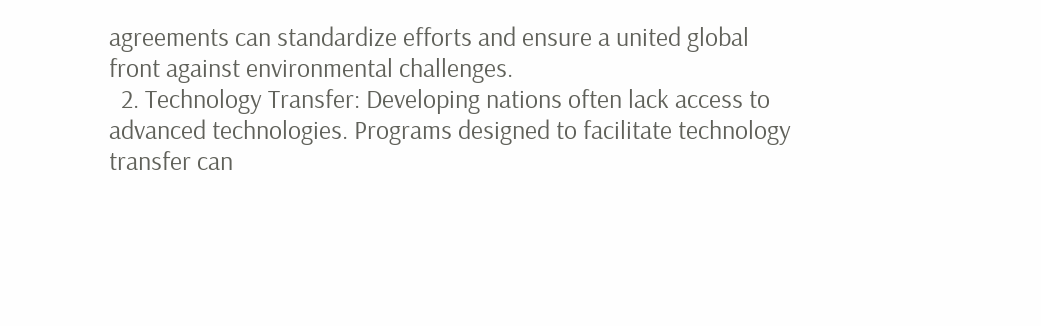agreements can standardize efforts and ensure a united global front against environmental challenges.
  2. Technology Transfer: Developing nations often lack access to advanced technologies. Programs designed to facilitate technology transfer can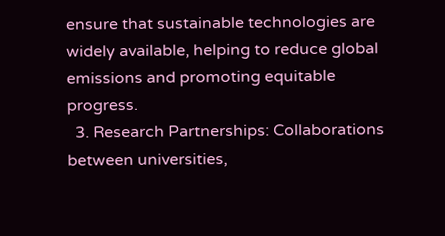ensure that sustainable technologies are widely available, helping to reduce global emissions and promoting equitable progress.
  3. Research Partnerships: Collaborations between universities,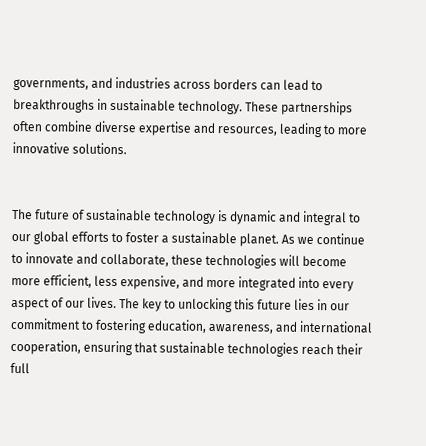governments, and industries across borders can lead to breakthroughs in sustainable technology. These partnerships often combine diverse expertise and resources, leading to more innovative solutions.


The future of sustainable technology is dynamic and integral to our global efforts to foster a sustainable planet. As we continue to innovate and collaborate, these technologies will become more efficient, less expensive, and more integrated into every aspect of our lives. The key to unlocking this future lies in our commitment to fostering education, awareness, and international cooperation, ensuring that sustainable technologies reach their full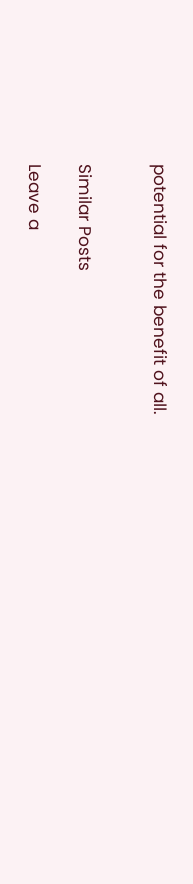potential for the benefit of all.


Similar Posts

Leave a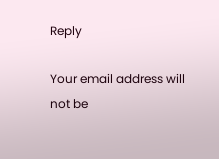Reply

Your email address will not be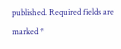published. Required fields are marked *